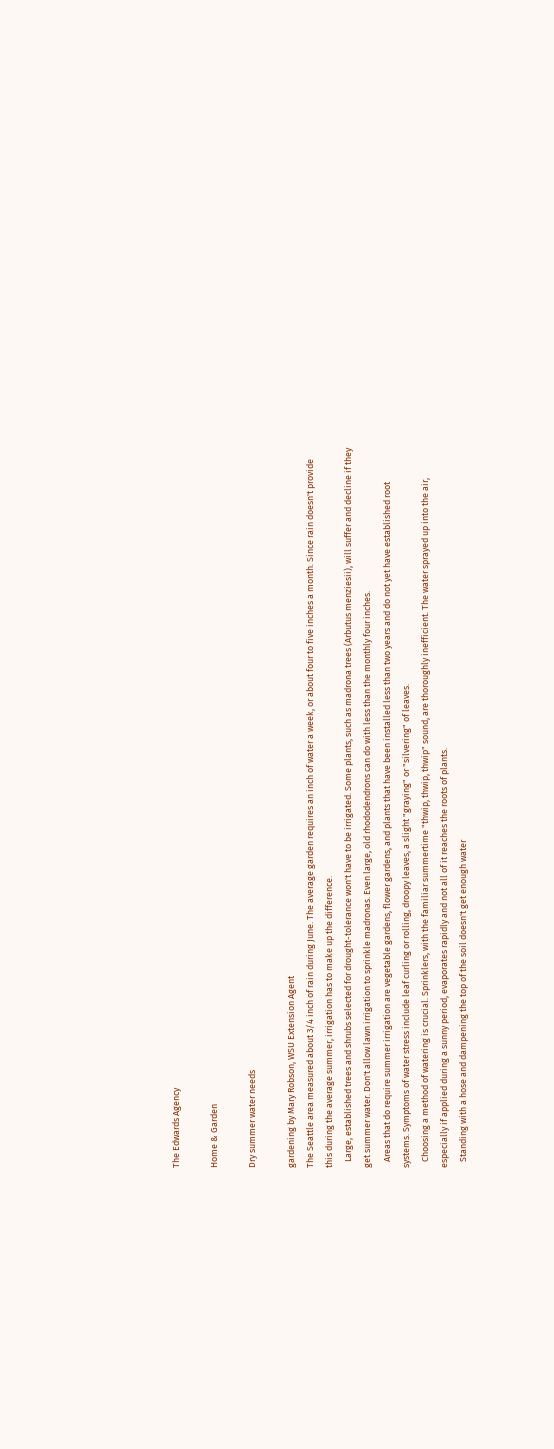The Edwards Agency

Home & Garden

Dry summer water needs

gardening by Mary Robson, WSU Extension Agent
The Seattle area measured about 3/4 inch of rain during June. The average garden requires an inch of water a week, or about four to five inches a month. Since rain doesn't provide this during the average summer, irrigation has to make up the difference.
   Large, established trees and shrubs selected for drought-tolerance won't have to be irrigated. Some plants, such as madrona trees (Arbutus menziesii), will suffer and decline if they get summer water. Don't allow lawn irrigation to sprinkle madronas. Even large, old rhododendrons can do with less than the monthly four inches.
   Areas that do require summer irrigation are vegetable gardens, flower gardens, and plants that have been installed less than two years and do not yet have established root systems. Symptoms of water stress include leaf curling or rolling, droopy leaves, a slight "graying" or "silvering" of leaves.
   Choosing a method of watering is crucial. Sprinklers, with the familiar summertime "thwip, thwip, thwip" sound, are thoroughly inefficient. The water sprayed up into the air, especially if applied during a sunny period, evaporates rapidly and not all of it reaches the roots of plants.
   Standing with a hose and dampening the top of the soil doesn't get enough water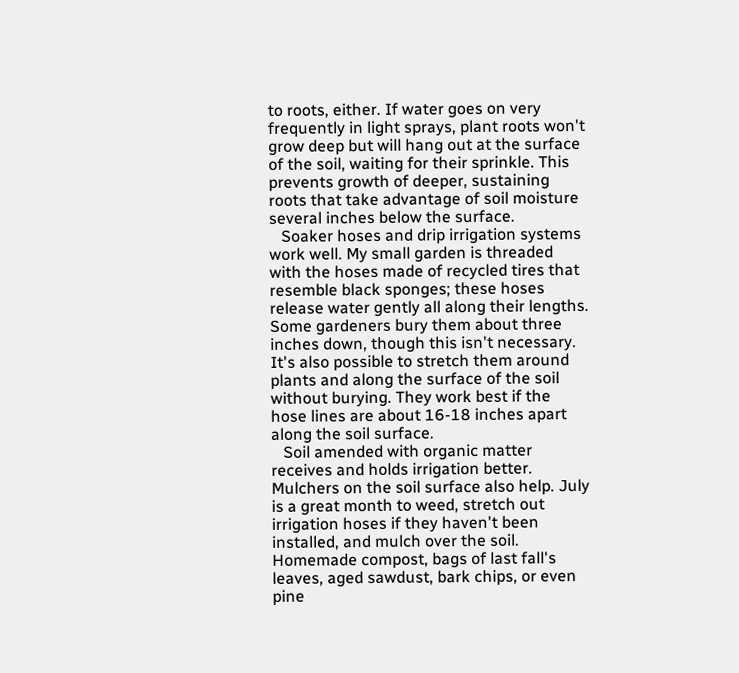to roots, either. If water goes on very frequently in light sprays, plant roots won't grow deep but will hang out at the surface of the soil, waiting for their sprinkle. This prevents growth of deeper, sustaining roots that take advantage of soil moisture several inches below the surface.
   Soaker hoses and drip irrigation systems work well. My small garden is threaded with the hoses made of recycled tires that resemble black sponges; these hoses release water gently all along their lengths. Some gardeners bury them about three inches down, though this isn't necessary. It's also possible to stretch them around plants and along the surface of the soil without burying. They work best if the hose lines are about 16-18 inches apart along the soil surface.
   Soil amended with organic matter receives and holds irrigation better. Mulchers on the soil surface also help. July is a great month to weed, stretch out irrigation hoses if they haven't been installed, and mulch over the soil. Homemade compost, bags of last fall's leaves, aged sawdust, bark chips, or even pine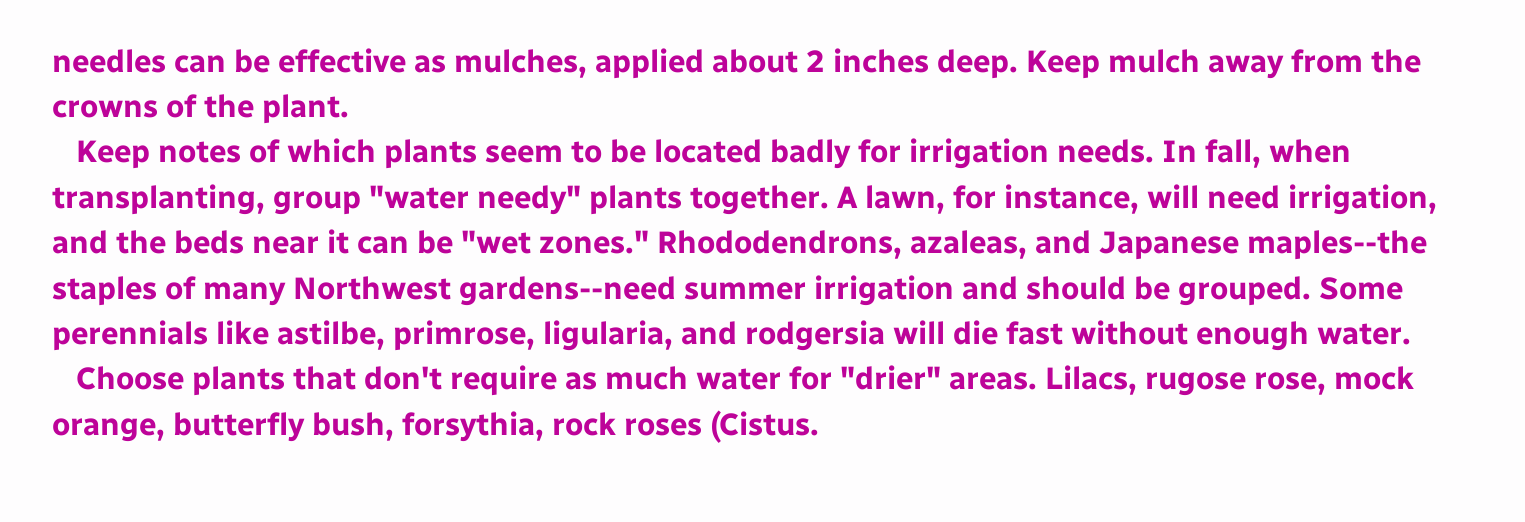needles can be effective as mulches, applied about 2 inches deep. Keep mulch away from the crowns of the plant.
   Keep notes of which plants seem to be located badly for irrigation needs. In fall, when transplanting, group "water needy" plants together. A lawn, for instance, will need irrigation, and the beds near it can be "wet zones." Rhododendrons, azaleas, and Japanese maples--the staples of many Northwest gardens--need summer irrigation and should be grouped. Some perennials like astilbe, primrose, ligularia, and rodgersia will die fast without enough water.
   Choose plants that don't require as much water for "drier" areas. Lilacs, rugose rose, mock orange, butterfly bush, forsythia, rock roses (Cistus.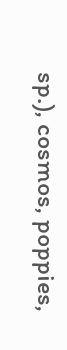sp.), cosmos, poppies,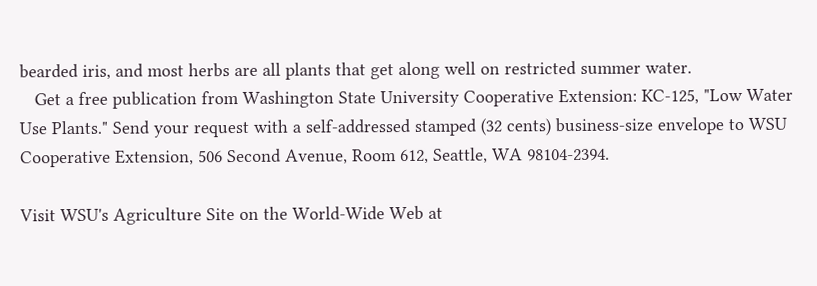bearded iris, and most herbs are all plants that get along well on restricted summer water.
   Get a free publication from Washington State University Cooperative Extension: KC-125, "Low Water Use Plants." Send your request with a self-addressed stamped (32 cents) business-size envelope to WSU Cooperative Extension, 506 Second Avenue, Room 612, Seattle, WA 98104-2394.

Visit WSU's Agriculture Site on the World-Wide Web at